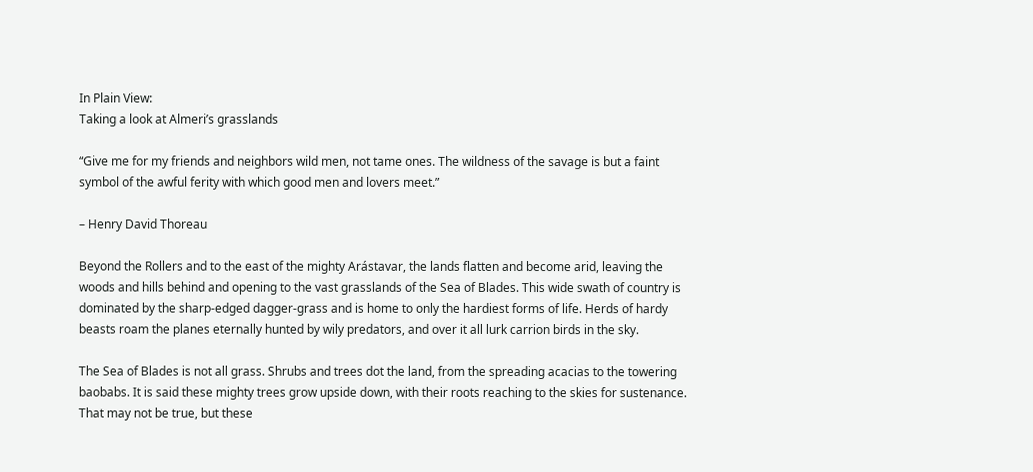In Plain View:
Taking a look at Almeri’s grasslands

“Give me for my friends and neighbors wild men, not tame ones. The wildness of the savage is but a faint symbol of the awful ferity with which good men and lovers meet.”

– Henry David Thoreau

Beyond the Rollers and to the east of the mighty Arástavar, the lands flatten and become arid, leaving the woods and hills behind and opening to the vast grasslands of the Sea of Blades. This wide swath of country is dominated by the sharp-edged dagger-grass and is home to only the hardiest forms of life. Herds of hardy beasts roam the planes eternally hunted by wily predators, and over it all lurk carrion birds in the sky.

The Sea of Blades is not all grass. Shrubs and trees dot the land, from the spreading acacias to the towering baobabs. It is said these mighty trees grow upside down, with their roots reaching to the skies for sustenance. That may not be true, but these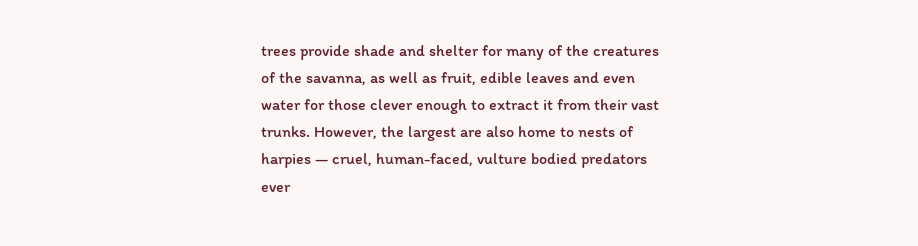trees provide shade and shelter for many of the creatures of the savanna, as well as fruit, edible leaves and even water for those clever enough to extract it from their vast trunks. However, the largest are also home to nests of harpies — cruel, human-faced, vulture bodied predators ever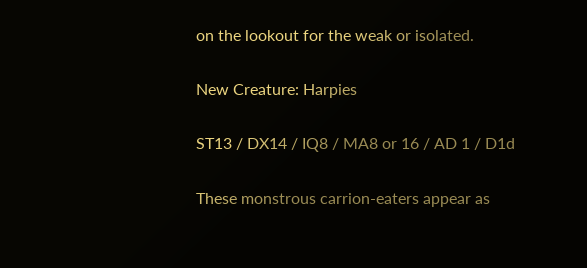on the lookout for the weak or isolated.

New Creature: Harpies

ST13 / DX14 / IQ8 / MA8 or 16 / AD 1 / D1d

These monstrous carrion-eaters appear as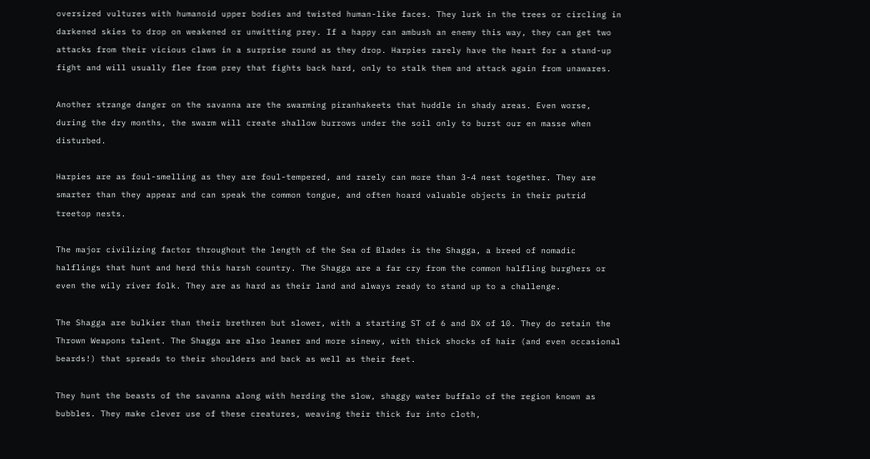oversized vultures with humanoid upper bodies and twisted human-like faces. They lurk in the trees or circling in darkened skies to drop on weakened or unwitting prey. If a happy can ambush an enemy this way, they can get two attacks from their vicious claws in a surprise round as they drop. Harpies rarely have the heart for a stand-up fight and will usually flee from prey that fights back hard, only to stalk them and attack again from unawares.

Another strange danger on the savanna are the swarming piranhakeets that huddle in shady areas. Even worse, during the dry months, the swarm will create shallow burrows under the soil only to burst our en masse when disturbed.

Harpies are as foul-smelling as they are foul-tempered, and rarely can more than 3-4 nest together. They are smarter than they appear and can speak the common tongue, and often hoard valuable objects in their putrid treetop nests.

The major civilizing factor throughout the length of the Sea of Blades is the Shagga, a breed of nomadic halflings that hunt and herd this harsh country. The Shagga are a far cry from the common halfling burghers or even the wily river folk. They are as hard as their land and always ready to stand up to a challenge.

The Shagga are bulkier than their brethren but slower, with a starting ST of 6 and DX of 10. They do retain the Thrown Weapons talent. The Shagga are also leaner and more sinewy, with thick shocks of hair (and even occasional beards!) that spreads to their shoulders and back as well as their feet.

They hunt the beasts of the savanna along with herding the slow, shaggy water buffalo of the region known as bubbles. They make clever use of these creatures, weaving their thick fur into cloth,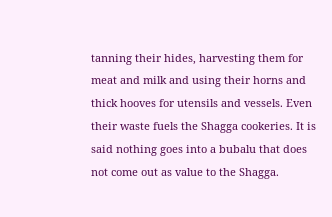tanning their hides, harvesting them for meat and milk and using their horns and thick hooves for utensils and vessels. Even their waste fuels the Shagga cookeries. It is said nothing goes into a bubalu that does not come out as value to the Shagga.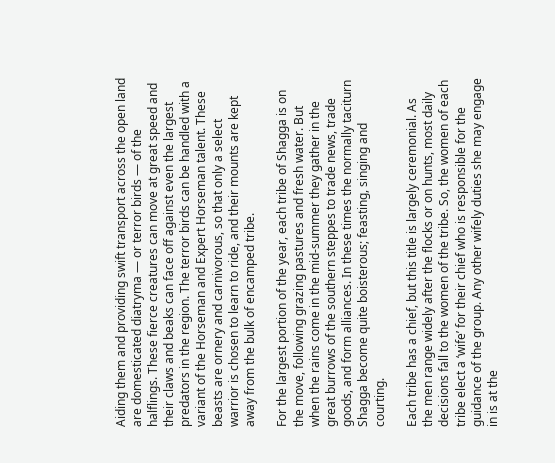Aiding them and providing swift transport across the open land are domesticated diatryma — or terror birds — of the halflings. These fierce creatures can move at great speed and their claws and beaks can face off against even the largest predators in the region. The terror birds can be handled with a variant of the Horseman and Expert Horseman talent. These beasts are ornery and carnivorous, so that only a select warrior is chosen to learn to ride, and their mounts are kept away from the bulk of encamped tribe.

For the largest portion of the year, each tribe of Shagga is on the move, following grazing pastures and fresh water. But when the rains come in the mid-summer they gather in the great burrows of the southern steppes to trade news, trade goods, and form alliances. In these times the normally taciturn Shagga become quite boisterous; feasting, singing and courting.

Each tribe has a chief, but this title is largely ceremonial. As the men range widely after the flocks or on hunts, most daily decisions fall to the women of the tribe. So, the women of each tribe elect a ‘wife’ for their chief who is responsible for the guidance of the group. Any other wifely duties she may engage in is at the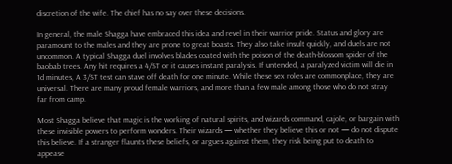discretion of the wife. The chief has no say over these decisions.

In general, the male Shagga have embraced this idea and revel in their warrior pride. Status and glory are paramount to the males and they are prone to great boasts. They also take insult quickly, and duels are not uncommon. A typical Shagga duel involves blades coated with the poison of the death-blossom spider of the baobab trees. Any hit requires a 4/ST or it causes instant paralysis. If untended, a paralyzed victim will die in 1d minutes, A 3/ST test can stave off death for one minute. While these sex roles are commonplace, they are universal. There are many proud female warriors, and more than a few male among those who do not stray far from camp.

Most Shagga believe that magic is the working of natural spirits, and wizards command, cajole, or bargain with these invisible powers to perform wonders. Their wizards — whether they believe this or not — do not dispute this believe. If a stranger flaunts these beliefs, or argues against them, they risk being put to death to appease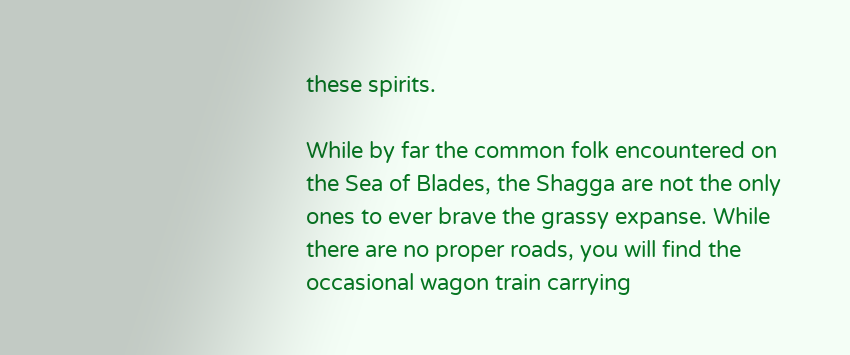these spirits.

While by far the common folk encountered on the Sea of Blades, the Shagga are not the only ones to ever brave the grassy expanse. While there are no proper roads, you will find the occasional wagon train carrying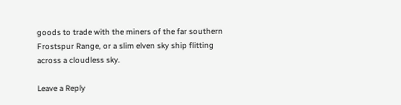goods to trade with the miners of the far southern Frostspur Range, or a slim elven sky ship flitting across a cloudless sky.

Leave a Reply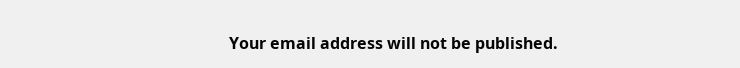Your email address will not be published.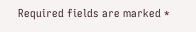Required fields are marked *